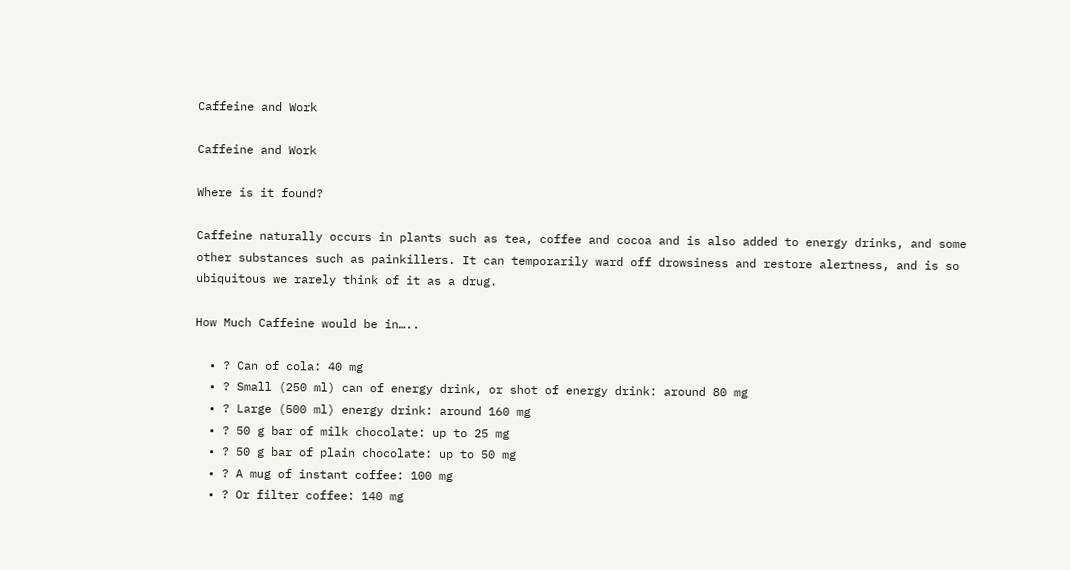Caffeine and Work

Caffeine and Work

Where is it found?

Caffeine naturally occurs in plants such as tea, coffee and cocoa and is also added to energy drinks, and some other substances such as painkillers. It can temporarily ward off drowsiness and restore alertness, and is so ubiquitous we rarely think of it as a drug.

How Much Caffeine would be in…..

  • ? Can of cola: 40 mg
  • ? Small (250 ml) can of energy drink, or shot of energy drink: around 80 mg
  • ? Large (500 ml) energy drink: around 160 mg
  • ? 50 g bar of milk chocolate: up to 25 mg
  • ? 50 g bar of plain chocolate: up to 50 mg
  • ? A mug of instant coffee: 100 mg
  • ? Or filter coffee: 140 mg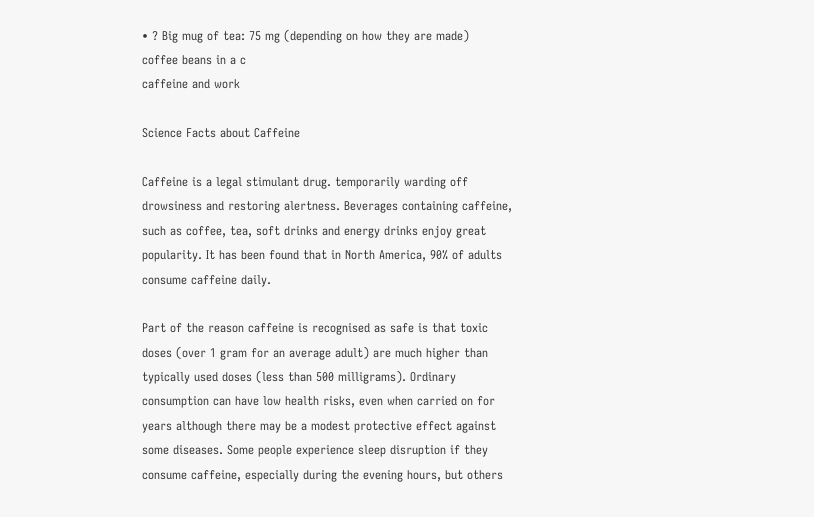• ? Big mug of tea: 75 mg (depending on how they are made)
coffee beans in a c
caffeine and work

Science Facts about Caffeine

Caffeine is a legal stimulant drug. temporarily warding off drowsiness and restoring alertness. Beverages containing caffeine, such as coffee, tea, soft drinks and energy drinks enjoy great popularity. It has been found that in North America, 90% of adults consume caffeine daily.

Part of the reason caffeine is recognised as safe is that toxic doses (over 1 gram for an average adult) are much higher than typically used doses (less than 500 milligrams). Ordinary consumption can have low health risks, even when carried on for years although there may be a modest protective effect against some diseases. Some people experience sleep disruption if they consume caffeine, especially during the evening hours, but others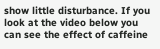show little disturbance. If you look at the video below you can see the effect of caffeine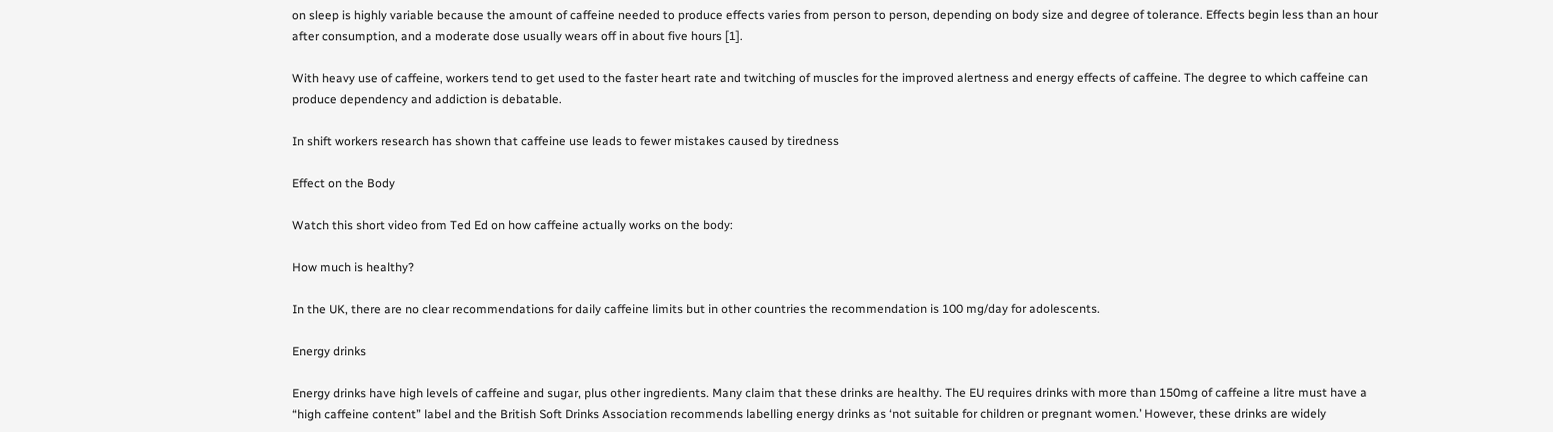on sleep is highly variable because the amount of caffeine needed to produce effects varies from person to person, depending on body size and degree of tolerance. Effects begin less than an hour after consumption, and a moderate dose usually wears off in about five hours [1].

With heavy use of caffeine, workers tend to get used to the faster heart rate and twitching of muscles for the improved alertness and energy effects of caffeine. The degree to which caffeine can produce dependency and addiction is debatable.

In shift workers research has shown that caffeine use leads to fewer mistakes caused by tiredness

Effect on the Body

Watch this short video from Ted Ed on how caffeine actually works on the body:

How much is healthy?

In the UK, there are no clear recommendations for daily caffeine limits but in other countries the recommendation is 100 mg/day for adolescents.

Energy drinks

Energy drinks have high levels of caffeine and sugar, plus other ingredients. Many claim that these drinks are healthy. The EU requires drinks with more than 150mg of caffeine a litre must have a “high caffeine content” label and the British Soft Drinks Association recommends labelling energy drinks as ‘not suitable for children or pregnant women.’ However, these drinks are widely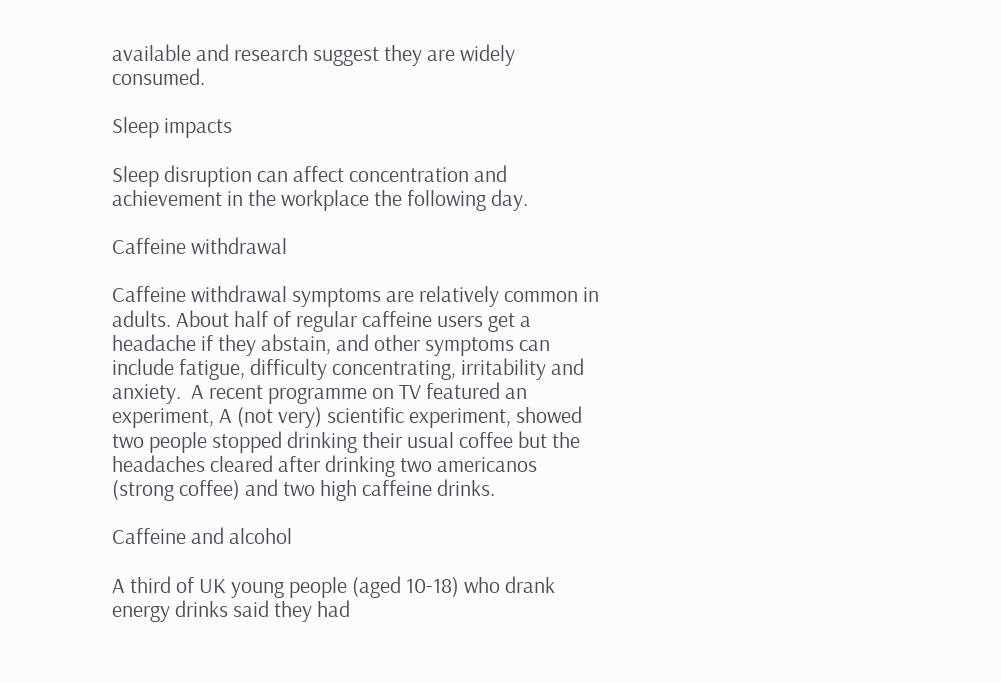available and research suggest they are widely consumed.

Sleep impacts

Sleep disruption can affect concentration and achievement in the workplace the following day.

Caffeine withdrawal

Caffeine withdrawal symptoms are relatively common in adults. About half of regular caffeine users get a headache if they abstain, and other symptoms can include fatigue, difficulty concentrating, irritability and anxiety.  A recent programme on TV featured an experiment, A (not very) scientific experiment, showed two people stopped drinking their usual coffee but the headaches cleared after drinking two americanos (strong coffee) and two high caffeine drinks.

Caffeine and alcohol

A third of UK young people (aged 10-18) who drank energy drinks said they had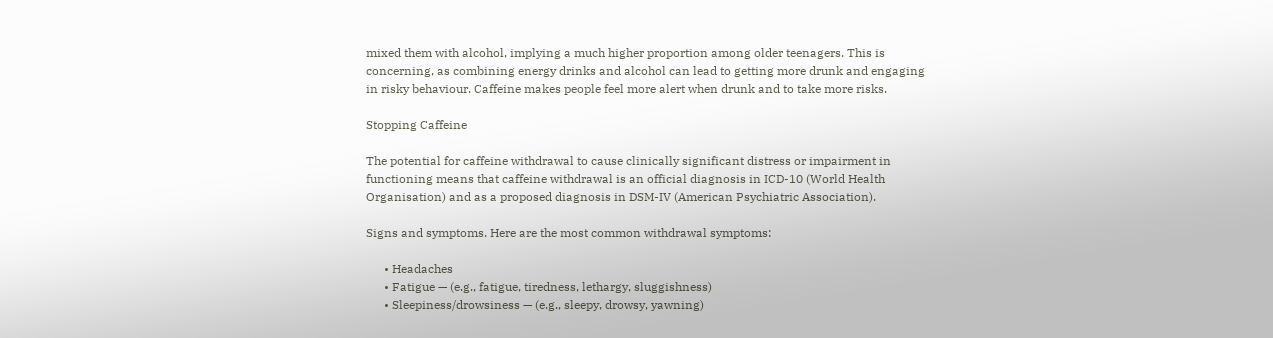mixed them with alcohol, implying a much higher proportion among older teenagers. This is concerning, as combining energy drinks and alcohol can lead to getting more drunk and engaging in risky behaviour. Caffeine makes people feel more alert when drunk and to take more risks.

Stopping Caffeine

The potential for caffeine withdrawal to cause clinically significant distress or impairment in functioning means that caffeine withdrawal is an official diagnosis in ICD-10 (World Health Organisation) and as a proposed diagnosis in DSM-IV (American Psychiatric Association).

Signs and symptoms. Here are the most common withdrawal symptoms:

      • Headaches
      • Fatigue — (e.g., fatigue, tiredness, lethargy, sluggishness)
      • Sleepiness/drowsiness — (e.g., sleepy, drowsy, yawning)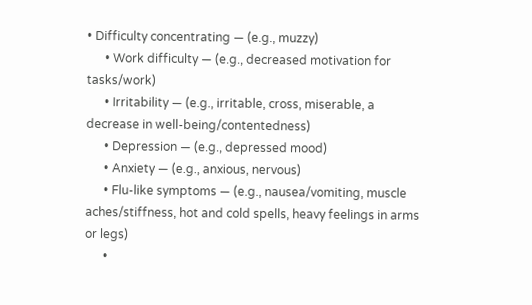• Difficulty concentrating — (e.g., muzzy)
      • Work difficulty — (e.g., decreased motivation for tasks/work)
      • Irritability — (e.g., irritable, cross, miserable, a decrease in well-being/contentedness)
      • Depression — (e.g., depressed mood)
      • Anxiety — (e.g., anxious, nervous)
      • Flu-like symptoms — (e.g., nausea/vomiting, muscle aches/stiffness, hot and cold spells, heavy feelings in arms or legs)
      •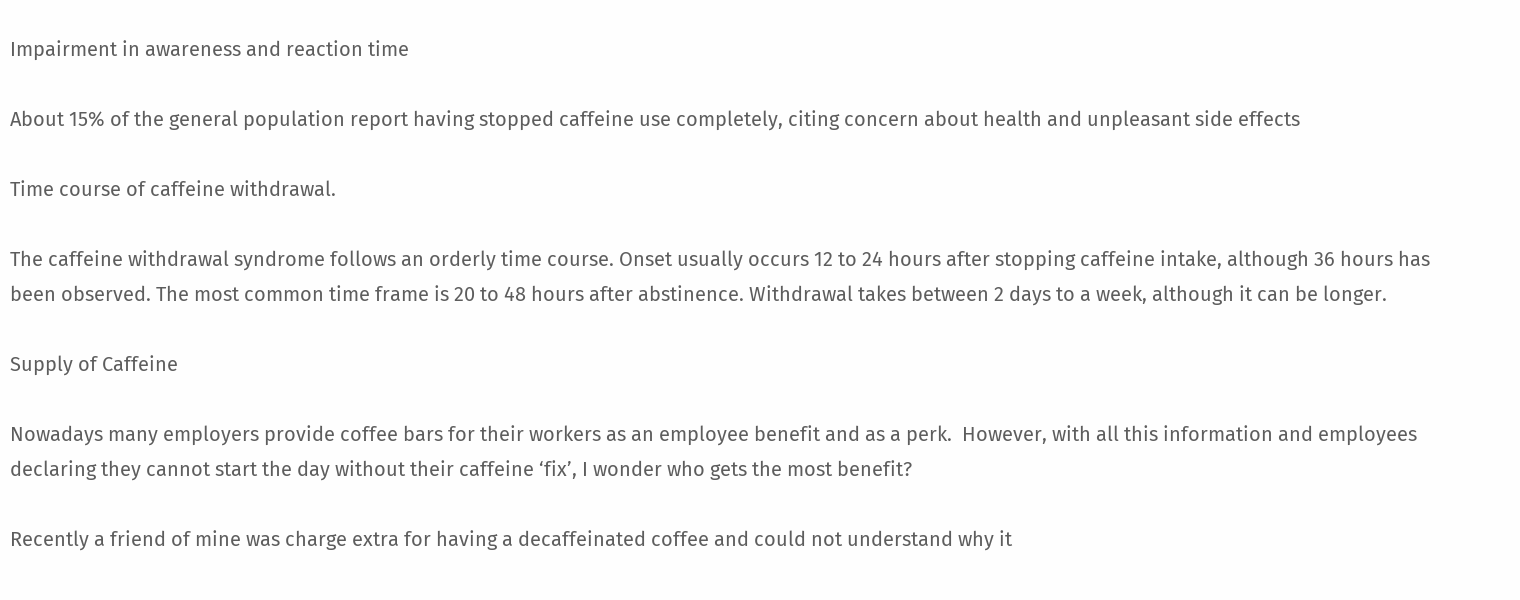Impairment in awareness and reaction time

About 15% of the general population report having stopped caffeine use completely, citing concern about health and unpleasant side effects

Time course of caffeine withdrawal.

The caffeine withdrawal syndrome follows an orderly time course. Onset usually occurs 12 to 24 hours after stopping caffeine intake, although 36 hours has been observed. The most common time frame is 20 to 48 hours after abstinence. Withdrawal takes between 2 days to a week, although it can be longer.

Supply of Caffeine

Nowadays many employers provide coffee bars for their workers as an employee benefit and as a perk.  However, with all this information and employees declaring they cannot start the day without their caffeine ‘fix’, I wonder who gets the most benefit?

Recently a friend of mine was charge extra for having a decaffeinated coffee and could not understand why it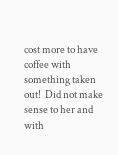cost more to have coffee with something taken out!  Did not make sense to her and with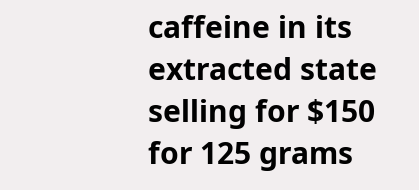caffeine in its extracted state selling for $150 for 125 grams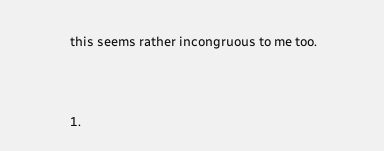this seems rather incongruous to me too.


1.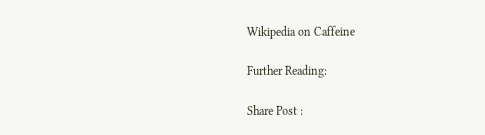Wikipedia on Caffeine

Further Reading:

Share Post :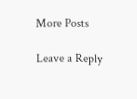More Posts

Leave a Reply